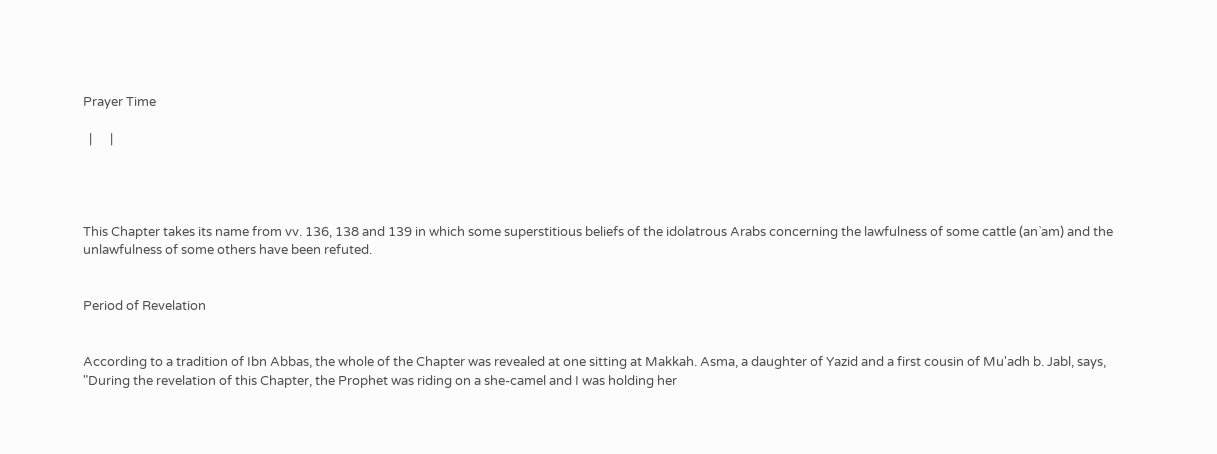Prayer Time

  |      |




This Chapter takes its name from vv. 136, 138 and 139 in which some superstitious beliefs of the idolatrous Arabs concerning the lawfulness of some cattle (an`am) and the unlawfulness of some others have been refuted.


Period of Revelation


According to a tradition of Ibn Abbas, the whole of the Chapter was revealed at one sitting at Makkah. Asma, a daughter of Yazid and a first cousin of Mu'adh b. Jabl, says, "During the revelation of this Chapter, the Prophet was riding on a she-camel and I was holding her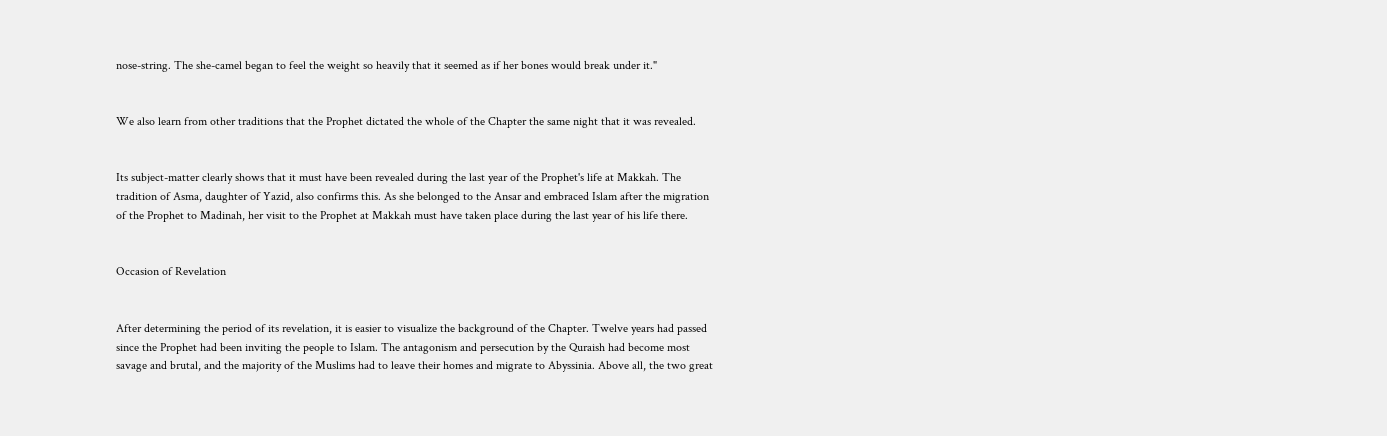nose-string. The she-camel began to feel the weight so heavily that it seemed as if her bones would break under it."


We also learn from other traditions that the Prophet dictated the whole of the Chapter the same night that it was revealed.


Its subject-matter clearly shows that it must have been revealed during the last year of the Prophet's life at Makkah. The tradition of Asma, daughter of Yazid, also confirms this. As she belonged to the Ansar and embraced Islam after the migration of the Prophet to Madinah, her visit to the Prophet at Makkah must have taken place during the last year of his life there.


Occasion of Revelation


After determining the period of its revelation, it is easier to visualize the background of the Chapter. Twelve years had passed since the Prophet had been inviting the people to Islam. The antagonism and persecution by the Quraish had become most savage and brutal, and the majority of the Muslims had to leave their homes and migrate to Abyssinia. Above all, the two great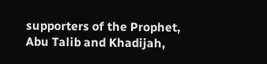supporters of the Prophet, Abu Talib and Khadijah,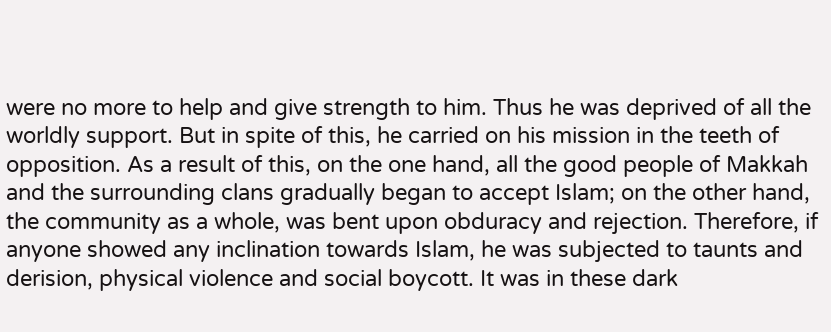were no more to help and give strength to him. Thus he was deprived of all the worldly support. But in spite of this, he carried on his mission in the teeth of opposition. As a result of this, on the one hand, all the good people of Makkah and the surrounding clans gradually began to accept Islam; on the other hand, the community as a whole, was bent upon obduracy and rejection. Therefore, if anyone showed any inclination towards Islam, he was subjected to taunts and derision, physical violence and social boycott. It was in these dark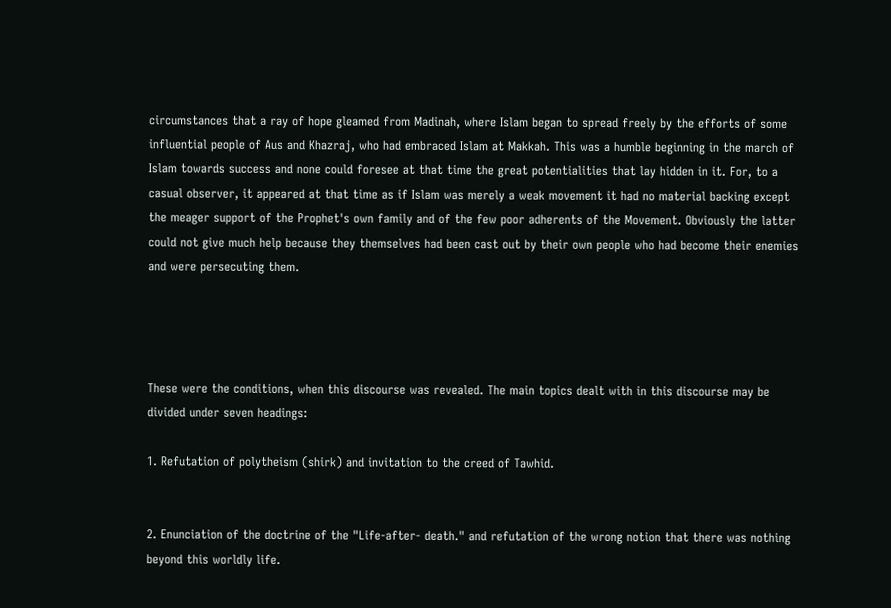circumstances that a ray of hope gleamed from Madinah, where Islam began to spread freely by the efforts of some influential people of Aus and Khazraj, who had embraced Islam at Makkah. This was a humble beginning in the march of Islam towards success and none could foresee at that time the great potentialities that lay hidden in it. For, to a casual observer, it appeared at that time as if Islam was merely a weak movement it had no material backing except the meager support of the Prophet's own family and of the few poor adherents of the Movement. Obviously the latter could not give much help because they themselves had been cast out by their own people who had become their enemies and were persecuting them.




These were the conditions, when this discourse was revealed. The main topics dealt with in this discourse may be divided under seven headings:

1. Refutation of polytheism (shirk) and invitation to the creed of Tawhid.


2. Enunciation of the doctrine of the "Life-after- death." and refutation of the wrong notion that there was nothing beyond this worldly life.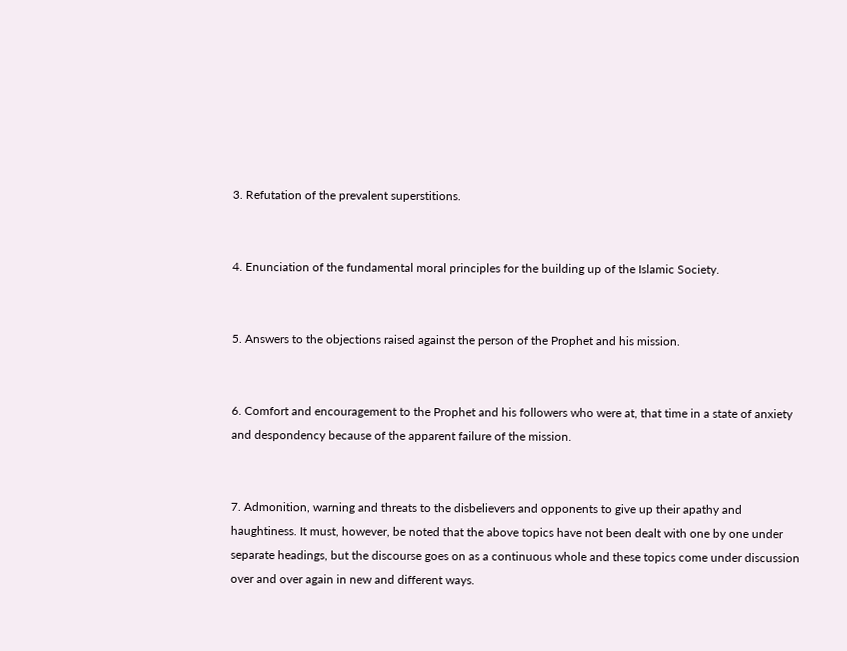3. Refutation of the prevalent superstitions.


4. Enunciation of the fundamental moral principles for the building up of the Islamic Society.


5. Answers to the objections raised against the person of the Prophet and his mission.


6. Comfort and encouragement to the Prophet and his followers who were at, that time in a state of anxiety and despondency because of the apparent failure of the mission.


7. Admonition, warning and threats to the disbelievers and opponents to give up their apathy and haughtiness. It must, however, be noted that the above topics have not been dealt with one by one under separate headings, but the discourse goes on as a continuous whole and these topics come under discussion over and over again in new and different ways.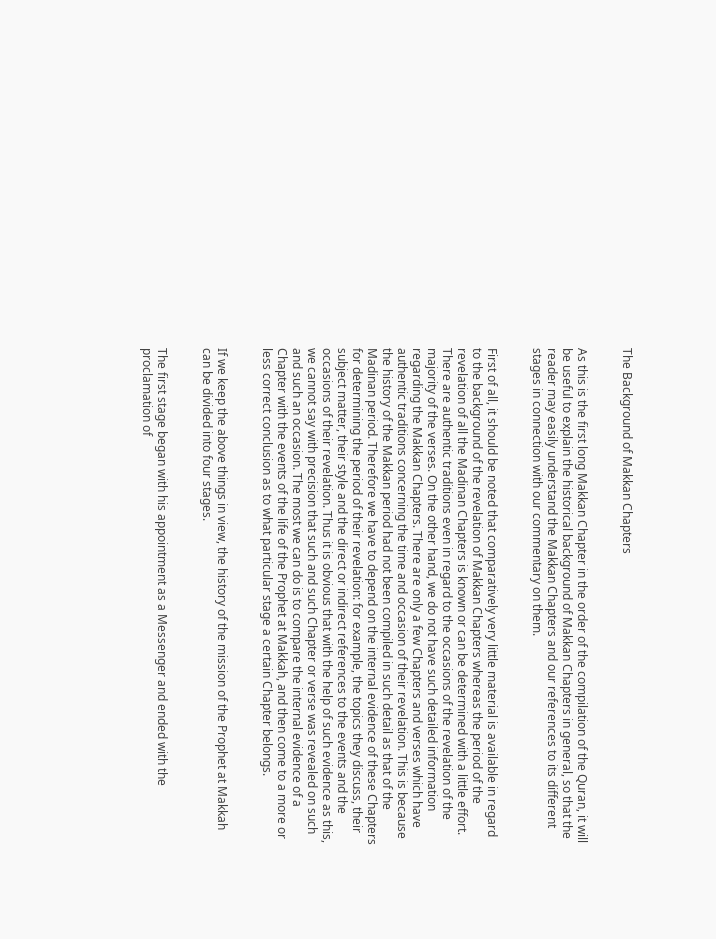The Background of Makkan Chapters


As this is the first long Makkan Chapter in the order of the compilation of the Quran, it will be useful to explain the historical background of Makkan Chapters in general, so that the reader may easily understand the Makkan Chapters and our references to its different stages in connection with our commentary on them.


First of all, it should be noted that comparatively very little material is available in regard to the background of the revelation of Makkan Chapters whereas the period of the revelation of all the Madinan Chapters is known or can be determined with a little effort. There are authentic traditions even in regard to the occasions of the revelation of the majority of the verses. On the other hand, we do not have such detailed information regarding the Makkan Chapters. There are only a few Chapters and verses which have authentic traditions concerning the time and occasion of their revelation. This is because the history of the Makkan period had not been compiled in such detail as that of the Madinan period. Therefore we have to depend on the internal evidence of these Chapters for determining the period of their revelation: for example, the topics they discuss, their subject matter, their style and the direct or indirect references to the events and the occasions of their revelation. Thus it is obvious that with the help of such evidence as this, we cannot say with precision that such and such Chapter or verse was revealed on such and such an occasion. The most we can do is to compare the internal evidence of a Chapter with the events of the life of the Prophet at Makkah, and then come to a more or less correct conclusion as to what particular stage a certain Chapter belongs.


If we keep the above things in view, the history of the mission of the Prophet at Makkah can be divided into four stages.


The first stage began with his appointment as a Messenger and ended with the proclamation of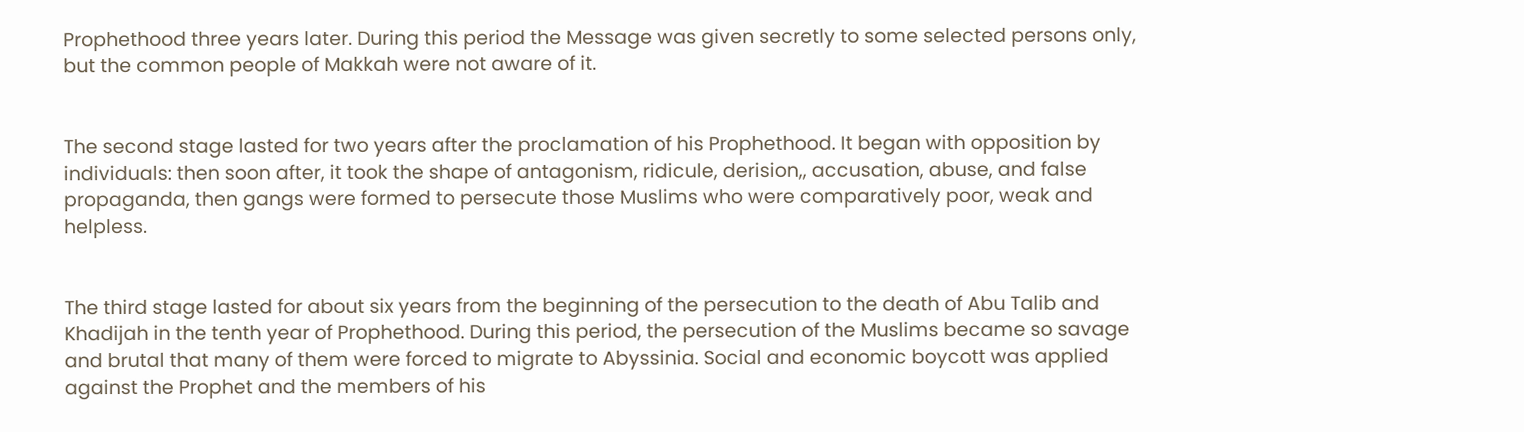Prophethood three years later. During this period the Message was given secretly to some selected persons only, but the common people of Makkah were not aware of it.


The second stage lasted for two years after the proclamation of his Prophethood. It began with opposition by individuals: then soon after, it took the shape of antagonism, ridicule, derision,, accusation, abuse, and false propaganda, then gangs were formed to persecute those Muslims who were comparatively poor, weak and helpless.


The third stage lasted for about six years from the beginning of the persecution to the death of Abu Talib and Khadijah in the tenth year of Prophethood. During this period, the persecution of the Muslims became so savage and brutal that many of them were forced to migrate to Abyssinia. Social and economic boycott was applied against the Prophet and the members of his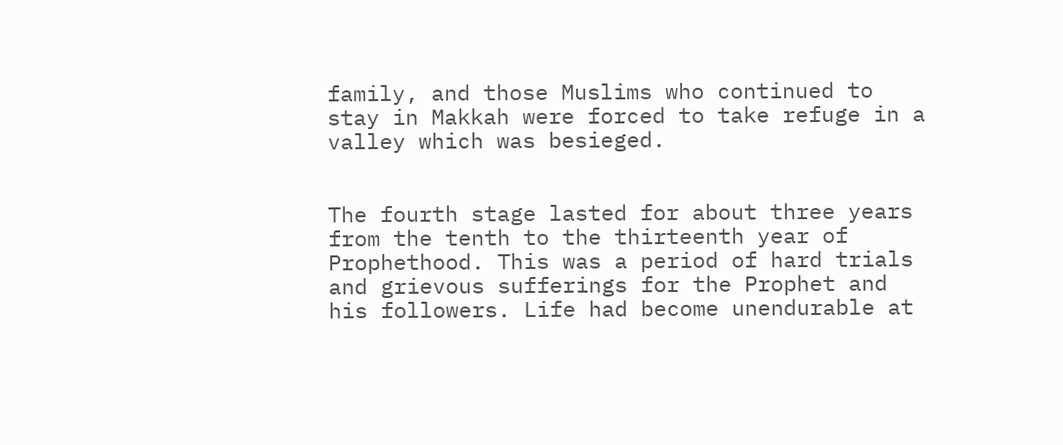family, and those Muslims who continued to stay in Makkah were forced to take refuge in a valley which was besieged.


The fourth stage lasted for about three years from the tenth to the thirteenth year of Prophethood. This was a period of hard trials and grievous sufferings for the Prophet and his followers. Life had become unendurable at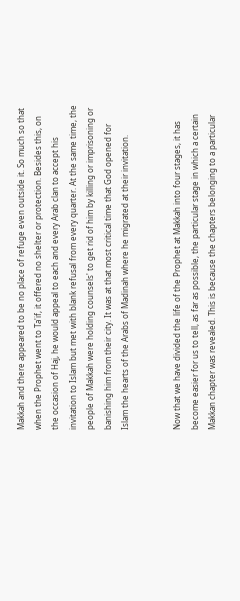Makkah and there appeared to be no place of refuge even outside it. So much so that when the Prophet went to Ta'if, it offered no shelter or protection. Besides this, on the occasion of Haj, he would appeal to each and every Arab clan to accept his invitation to Islam but met with blank refusal from every quarter. At the same time, the people of Makkah were holding counsels' to get rid of him by killing or imprisoning or banishing him from their city. It was at that most critical time that God opened for Islam the hearts of the Arabs of Madinah where he migrated at their invitation.


Now that we have divided the life of the Prophet at Makkah into four stages, it has become easier for us to tell, as far as possible, the particular stage in which a certain Makkan chapter was revealed. This is because the chapters belonging to a particular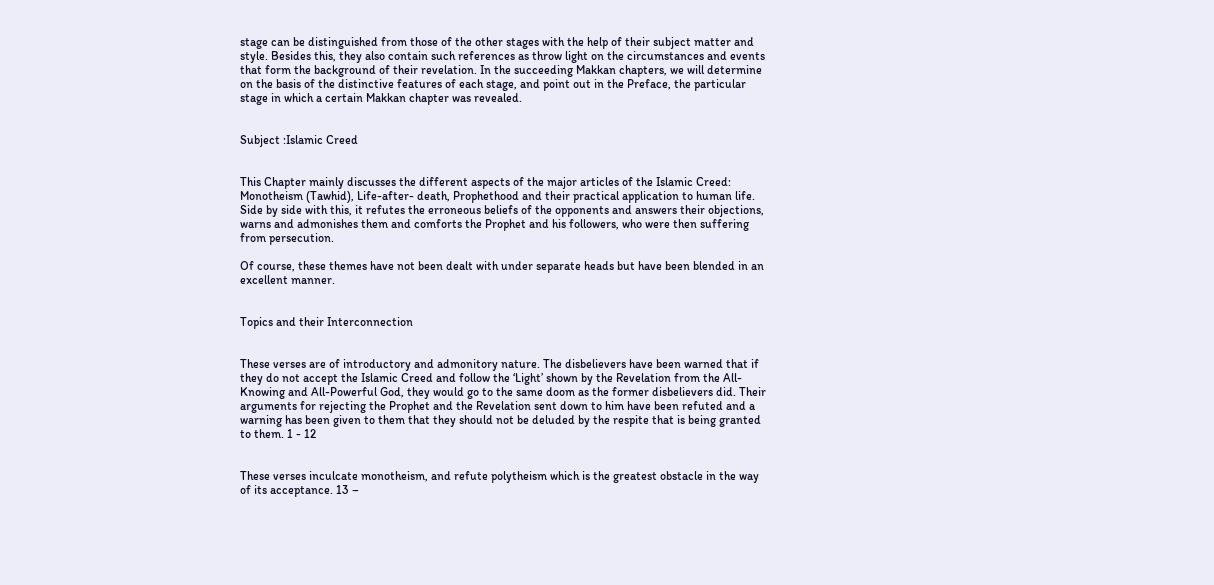stage can be distinguished from those of the other stages with the help of their subject matter and style. Besides this, they also contain such references as throw light on the circumstances and events that form the background of their revelation. In the succeeding Makkan chapters, we will determine on the basis of the distinctive features of each stage, and point out in the Preface, the particular stage in which a certain Makkan chapter was revealed.


Subject :Islamic Creed


This Chapter mainly discusses the different aspects of the major articles of the Islamic Creed: Monotheism (Tawhid), Life-after- death, Prophethood and their practical application to human life. Side by side with this, it refutes the erroneous beliefs of the opponents and answers their objections, warns and admonishes them and comforts the Prophet and his followers, who were then suffering from persecution.

Of course, these themes have not been dealt with under separate heads but have been blended in an excellent manner.


Topics and their Interconnection


These verses are of introductory and admonitory nature. The disbelievers have been warned that if they do not accept the Islamic Creed and follow the ‘Light’ shown by the Revelation from the All-Knowing and All-Powerful God, they would go to the same doom as the former disbelievers did. Their arguments for rejecting the Prophet and the Revelation sent down to him have been refuted and a warning has been given to them that they should not be deluded by the respite that is being granted to them. 1 - 12


These verses inculcate monotheism, and refute polytheism which is the greatest obstacle in the way of its acceptance. 13 –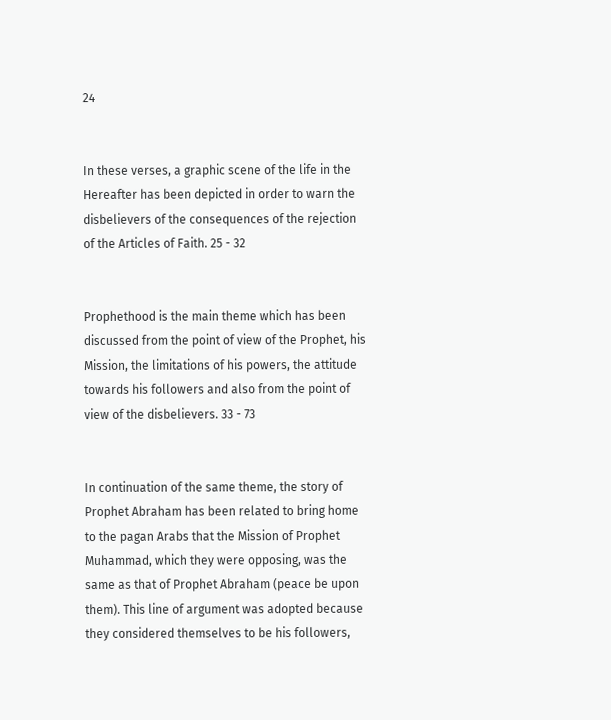24


In these verses, a graphic scene of the life in the Hereafter has been depicted in order to warn the disbelievers of the consequences of the rejection of the Articles of Faith. 25 - 32


Prophethood is the main theme which has been discussed from the point of view of the Prophet, his Mission, the limitations of his powers, the attitude towards his followers and also from the point of view of the disbelievers. 33 - 73


In continuation of the same theme, the story of Prophet Abraham has been related to bring home to the pagan Arabs that the Mission of Prophet Muhammad, which they were opposing, was the same as that of Prophet Abraham (peace be upon them). This line of argument was adopted because they considered themselves to be his followers,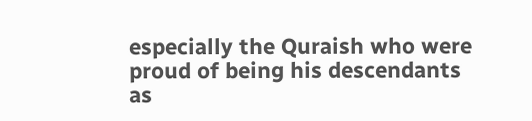especially the Quraish who were proud of being his descendants as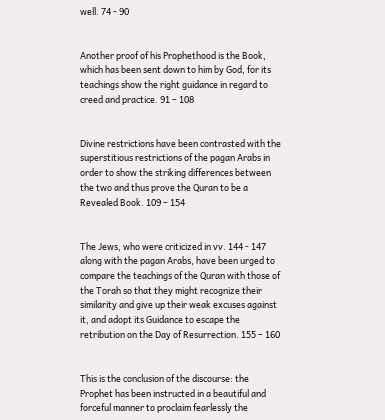well. 74 - 90


Another proof of his Prophethood is the Book, which has been sent down to him by God, for its teachings show the right guidance in regard to creed and practice. 91 – 108


Divine restrictions have been contrasted with the superstitious restrictions of the pagan Arabs in order to show the striking differences between the two and thus prove the Quran to be a Revealed Book. 109 – 154


The Jews, who were criticized in vv. 144 - 147 along with the pagan Arabs, have been urged to compare the teachings of the Quran with those of the Torah so that they might recognize their similarity and give up their weak excuses against it, and adopt its Guidance to escape the retribution on the Day of Resurrection. 155 – 160


This is the conclusion of the discourse: the Prophet has been instructed in a beautiful and forceful manner to proclaim fearlessly the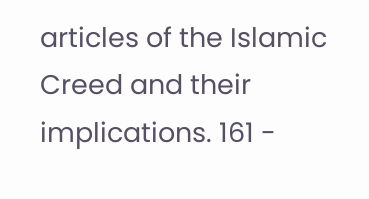articles of the Islamic Creed and their implications. 161 -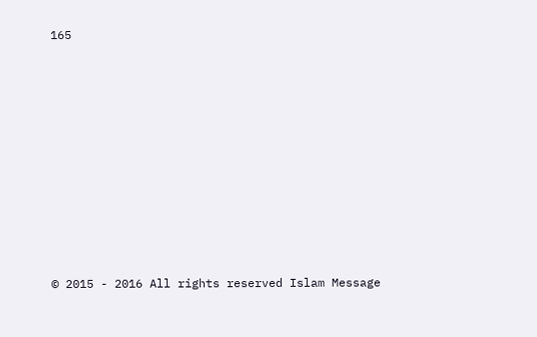165












© 2015 - 2016 All rights reserved Islam Message